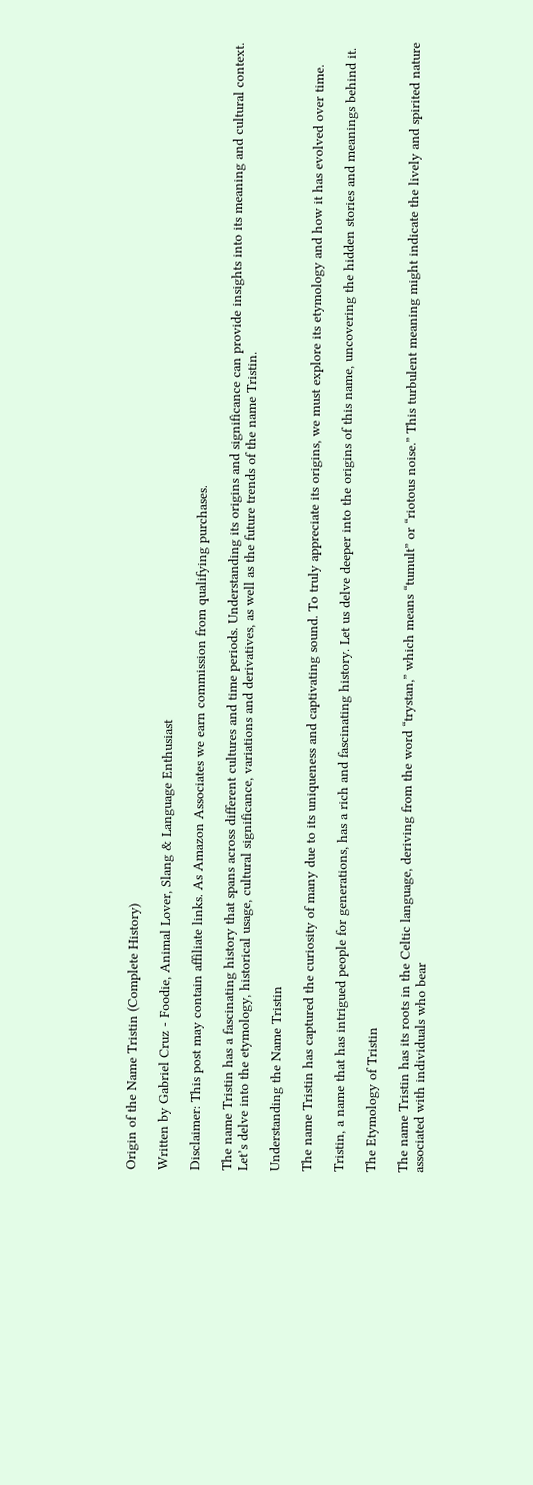Origin of the Name Tristin (Complete History)

Written by Gabriel Cruz - Foodie, Animal Lover, Slang & Language Enthusiast

Disclaimer: This post may contain affiliate links. As Amazon Associates we earn commission from qualifying purchases.

The name Tristin has a fascinating history that spans across different cultures and time periods. Understanding its origins and significance can provide insights into its meaning and cultural context. Let’s delve into the etymology, historical usage, cultural significance, variations and derivatives, as well as the future trends of the name Tristin.

Understanding the Name Tristin

The name Tristin has captured the curiosity of many due to its uniqueness and captivating sound. To truly appreciate its origins, we must explore its etymology and how it has evolved over time.

Tristin, a name that has intrigued people for generations, has a rich and fascinating history. Let us delve deeper into the origins of this name, uncovering the hidden stories and meanings behind it.

The Etymology of Tristin

The name Tristin has its roots in the Celtic language, deriving from the word “trystan,” which means “tumult” or “riotous noise.” This turbulent meaning might indicate the lively and spirited nature associated with individuals who bear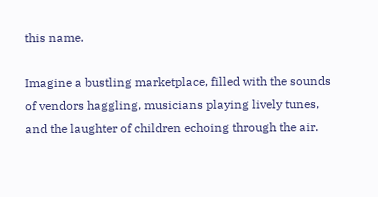this name.

Imagine a bustling marketplace, filled with the sounds of vendors haggling, musicians playing lively tunes, and the laughter of children echoing through the air.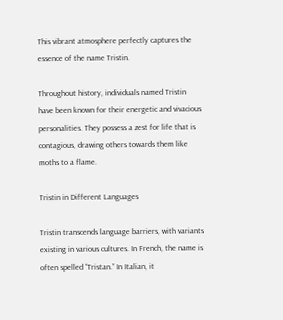This vibrant atmosphere perfectly captures the essence of the name Tristin.

Throughout history, individuals named Tristin have been known for their energetic and vivacious personalities. They possess a zest for life that is contagious, drawing others towards them like moths to a flame.

Tristin in Different Languages

Tristin transcends language barriers, with variants existing in various cultures. In French, the name is often spelled “Tristan.” In Italian, it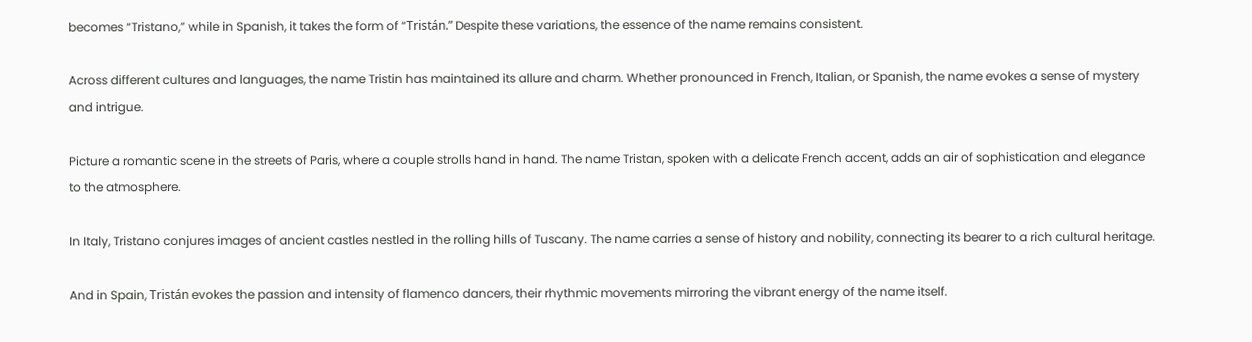becomes “Tristano,” while in Spanish, it takes the form of “Tristán.” Despite these variations, the essence of the name remains consistent.

Across different cultures and languages, the name Tristin has maintained its allure and charm. Whether pronounced in French, Italian, or Spanish, the name evokes a sense of mystery and intrigue.

Picture a romantic scene in the streets of Paris, where a couple strolls hand in hand. The name Tristan, spoken with a delicate French accent, adds an air of sophistication and elegance to the atmosphere.

In Italy, Tristano conjures images of ancient castles nestled in the rolling hills of Tuscany. The name carries a sense of history and nobility, connecting its bearer to a rich cultural heritage.

And in Spain, Tristán evokes the passion and intensity of flamenco dancers, their rhythmic movements mirroring the vibrant energy of the name itself.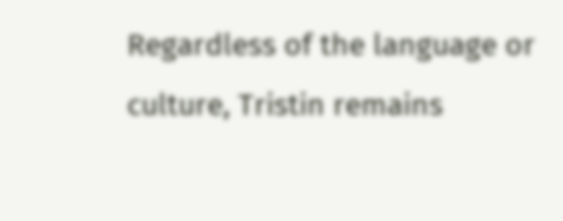Regardless of the language or culture, Tristin remains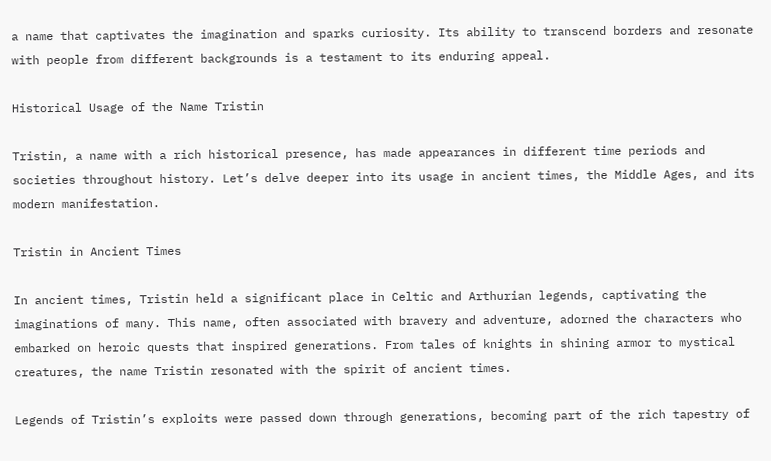a name that captivates the imagination and sparks curiosity. Its ability to transcend borders and resonate with people from different backgrounds is a testament to its enduring appeal.

Historical Usage of the Name Tristin

Tristin, a name with a rich historical presence, has made appearances in different time periods and societies throughout history. Let’s delve deeper into its usage in ancient times, the Middle Ages, and its modern manifestation.

Tristin in Ancient Times

In ancient times, Tristin held a significant place in Celtic and Arthurian legends, captivating the imaginations of many. This name, often associated with bravery and adventure, adorned the characters who embarked on heroic quests that inspired generations. From tales of knights in shining armor to mystical creatures, the name Tristin resonated with the spirit of ancient times.

Legends of Tristin’s exploits were passed down through generations, becoming part of the rich tapestry of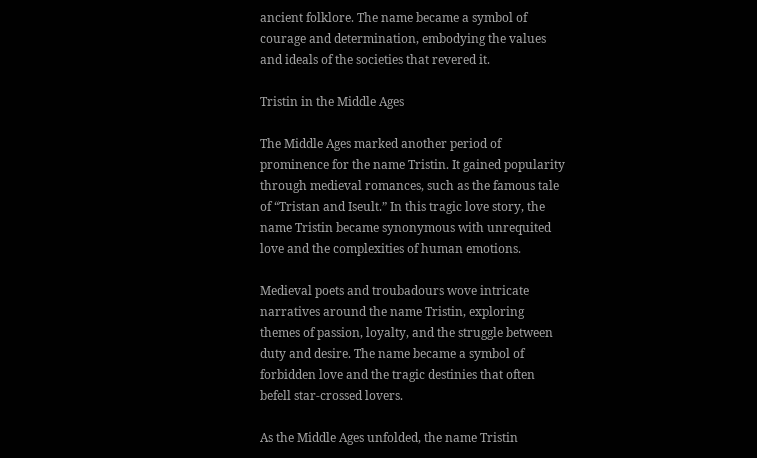ancient folklore. The name became a symbol of courage and determination, embodying the values and ideals of the societies that revered it.

Tristin in the Middle Ages

The Middle Ages marked another period of prominence for the name Tristin. It gained popularity through medieval romances, such as the famous tale of “Tristan and Iseult.” In this tragic love story, the name Tristin became synonymous with unrequited love and the complexities of human emotions.

Medieval poets and troubadours wove intricate narratives around the name Tristin, exploring themes of passion, loyalty, and the struggle between duty and desire. The name became a symbol of forbidden love and the tragic destinies that often befell star-crossed lovers.

As the Middle Ages unfolded, the name Tristin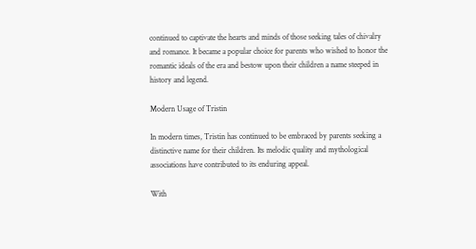continued to captivate the hearts and minds of those seeking tales of chivalry and romance. It became a popular choice for parents who wished to honor the romantic ideals of the era and bestow upon their children a name steeped in history and legend.

Modern Usage of Tristin

In modern times, Tristin has continued to be embraced by parents seeking a distinctive name for their children. Its melodic quality and mythological associations have contributed to its enduring appeal.

With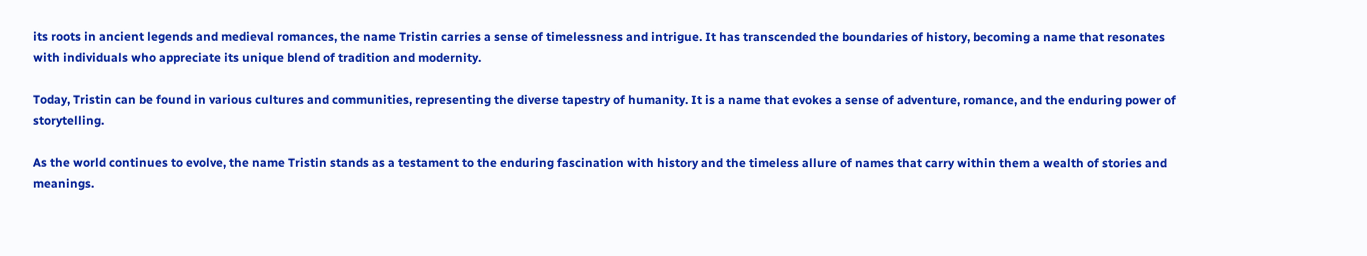its roots in ancient legends and medieval romances, the name Tristin carries a sense of timelessness and intrigue. It has transcended the boundaries of history, becoming a name that resonates with individuals who appreciate its unique blend of tradition and modernity.

Today, Tristin can be found in various cultures and communities, representing the diverse tapestry of humanity. It is a name that evokes a sense of adventure, romance, and the enduring power of storytelling.

As the world continues to evolve, the name Tristin stands as a testament to the enduring fascination with history and the timeless allure of names that carry within them a wealth of stories and meanings.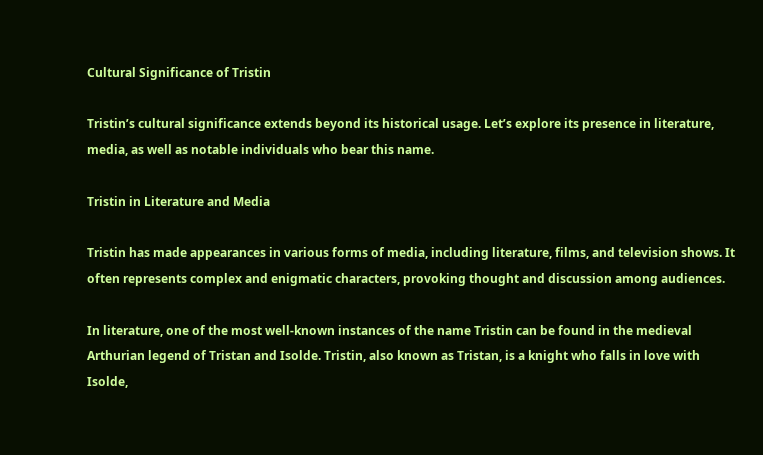Cultural Significance of Tristin

Tristin’s cultural significance extends beyond its historical usage. Let’s explore its presence in literature, media, as well as notable individuals who bear this name.

Tristin in Literature and Media

Tristin has made appearances in various forms of media, including literature, films, and television shows. It often represents complex and enigmatic characters, provoking thought and discussion among audiences.

In literature, one of the most well-known instances of the name Tristin can be found in the medieval Arthurian legend of Tristan and Isolde. Tristin, also known as Tristan, is a knight who falls in love with Isolde,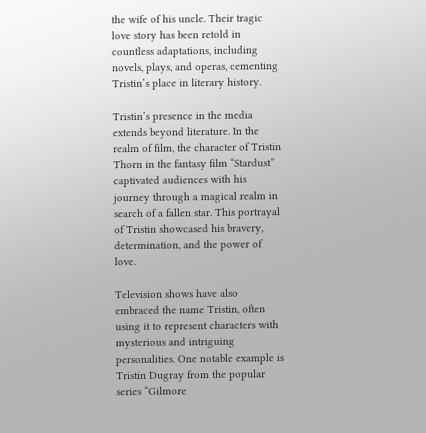the wife of his uncle. Their tragic love story has been retold in countless adaptations, including novels, plays, and operas, cementing Tristin’s place in literary history.

Tristin’s presence in the media extends beyond literature. In the realm of film, the character of Tristin Thorn in the fantasy film “Stardust” captivated audiences with his journey through a magical realm in search of a fallen star. This portrayal of Tristin showcased his bravery, determination, and the power of love.

Television shows have also embraced the name Tristin, often using it to represent characters with mysterious and intriguing personalities. One notable example is Tristin Dugray from the popular series “Gilmore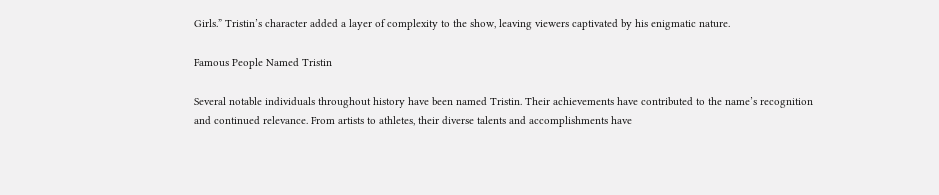Girls.” Tristin’s character added a layer of complexity to the show, leaving viewers captivated by his enigmatic nature.

Famous People Named Tristin

Several notable individuals throughout history have been named Tristin. Their achievements have contributed to the name’s recognition and continued relevance. From artists to athletes, their diverse talents and accomplishments have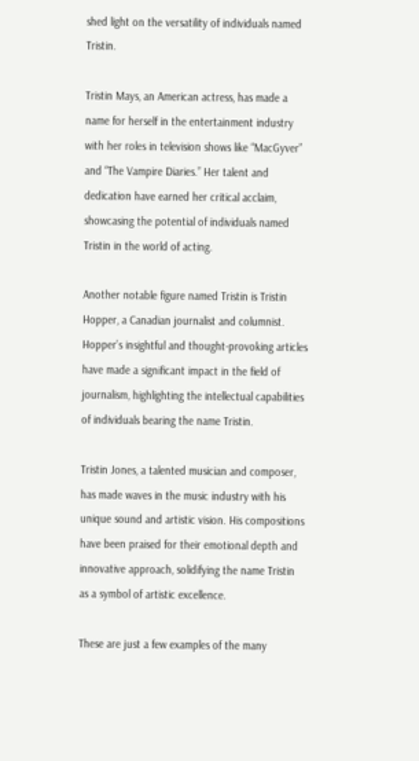shed light on the versatility of individuals named Tristin.

Tristin Mays, an American actress, has made a name for herself in the entertainment industry with her roles in television shows like “MacGyver” and “The Vampire Diaries.” Her talent and dedication have earned her critical acclaim, showcasing the potential of individuals named Tristin in the world of acting.

Another notable figure named Tristin is Tristin Hopper, a Canadian journalist and columnist. Hopper’s insightful and thought-provoking articles have made a significant impact in the field of journalism, highlighting the intellectual capabilities of individuals bearing the name Tristin.

Tristin Jones, a talented musician and composer, has made waves in the music industry with his unique sound and artistic vision. His compositions have been praised for their emotional depth and innovative approach, solidifying the name Tristin as a symbol of artistic excellence.

These are just a few examples of the many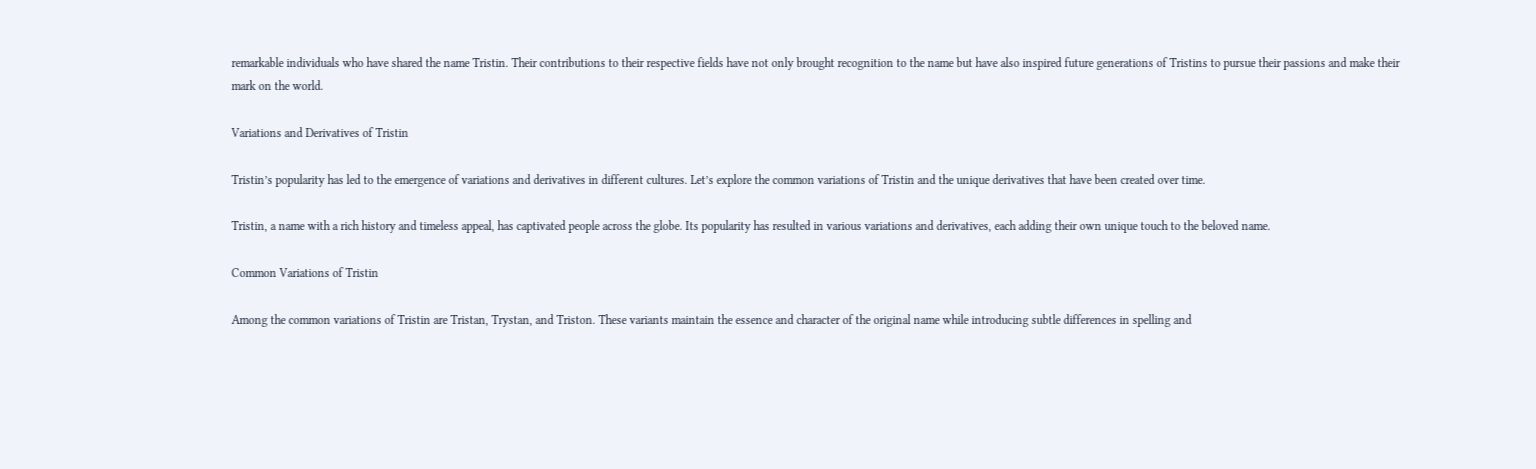remarkable individuals who have shared the name Tristin. Their contributions to their respective fields have not only brought recognition to the name but have also inspired future generations of Tristins to pursue their passions and make their mark on the world.

Variations and Derivatives of Tristin

Tristin’s popularity has led to the emergence of variations and derivatives in different cultures. Let’s explore the common variations of Tristin and the unique derivatives that have been created over time.

Tristin, a name with a rich history and timeless appeal, has captivated people across the globe. Its popularity has resulted in various variations and derivatives, each adding their own unique touch to the beloved name.

Common Variations of Tristin

Among the common variations of Tristin are Tristan, Trystan, and Triston. These variants maintain the essence and character of the original name while introducing subtle differences in spelling and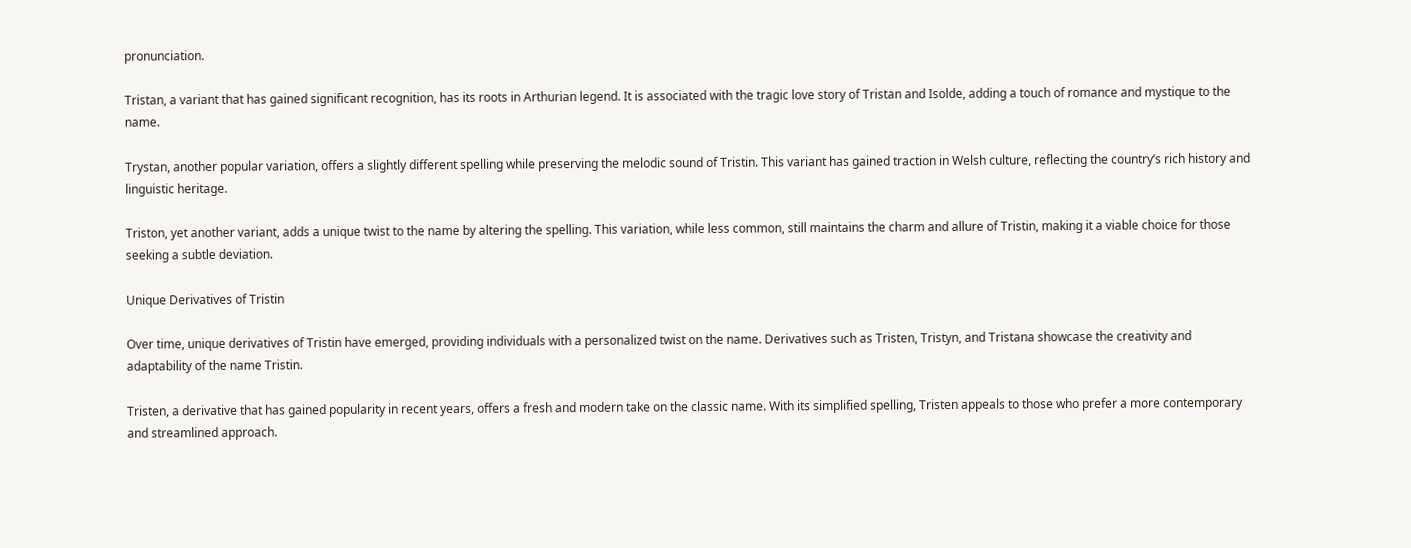pronunciation.

Tristan, a variant that has gained significant recognition, has its roots in Arthurian legend. It is associated with the tragic love story of Tristan and Isolde, adding a touch of romance and mystique to the name.

Trystan, another popular variation, offers a slightly different spelling while preserving the melodic sound of Tristin. This variant has gained traction in Welsh culture, reflecting the country’s rich history and linguistic heritage.

Triston, yet another variant, adds a unique twist to the name by altering the spelling. This variation, while less common, still maintains the charm and allure of Tristin, making it a viable choice for those seeking a subtle deviation.

Unique Derivatives of Tristin

Over time, unique derivatives of Tristin have emerged, providing individuals with a personalized twist on the name. Derivatives such as Tristen, Tristyn, and Tristana showcase the creativity and adaptability of the name Tristin.

Tristen, a derivative that has gained popularity in recent years, offers a fresh and modern take on the classic name. With its simplified spelling, Tristen appeals to those who prefer a more contemporary and streamlined approach.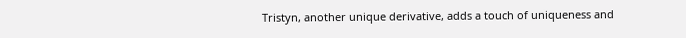Tristyn, another unique derivative, adds a touch of uniqueness and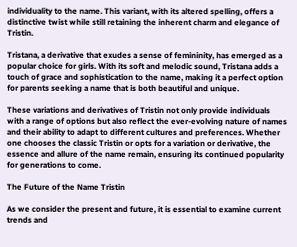individuality to the name. This variant, with its altered spelling, offers a distinctive twist while still retaining the inherent charm and elegance of Tristin.

Tristana, a derivative that exudes a sense of femininity, has emerged as a popular choice for girls. With its soft and melodic sound, Tristana adds a touch of grace and sophistication to the name, making it a perfect option for parents seeking a name that is both beautiful and unique.

These variations and derivatives of Tristin not only provide individuals with a range of options but also reflect the ever-evolving nature of names and their ability to adapt to different cultures and preferences. Whether one chooses the classic Tristin or opts for a variation or derivative, the essence and allure of the name remain, ensuring its continued popularity for generations to come.

The Future of the Name Tristin

As we consider the present and future, it is essential to examine current trends and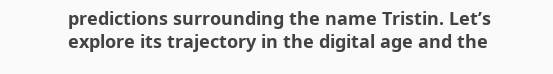predictions surrounding the name Tristin. Let’s explore its trajectory in the digital age and the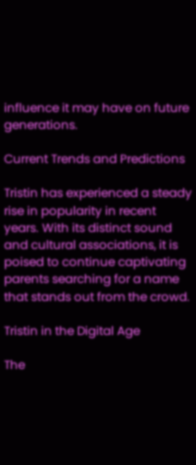influence it may have on future generations.

Current Trends and Predictions

Tristin has experienced a steady rise in popularity in recent years. With its distinct sound and cultural associations, it is poised to continue captivating parents searching for a name that stands out from the crowd.

Tristin in the Digital Age

The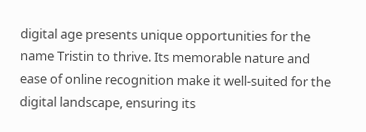digital age presents unique opportunities for the name Tristin to thrive. Its memorable nature and ease of online recognition make it well-suited for the digital landscape, ensuring its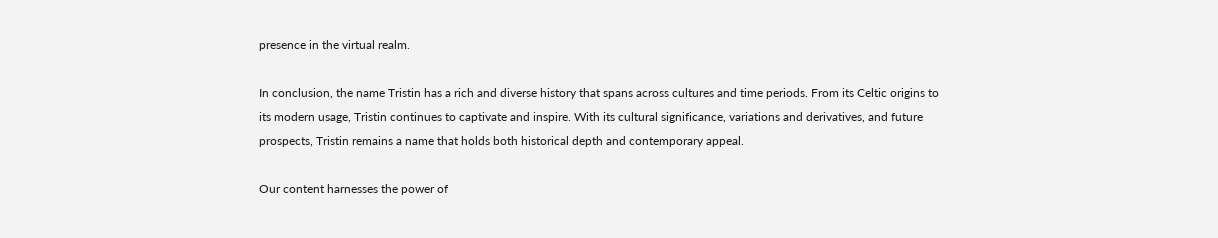presence in the virtual realm.

In conclusion, the name Tristin has a rich and diverse history that spans across cultures and time periods. From its Celtic origins to its modern usage, Tristin continues to captivate and inspire. With its cultural significance, variations and derivatives, and future prospects, Tristin remains a name that holds both historical depth and contemporary appeal.

Our content harnesses the power of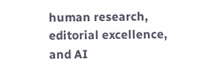human research, editorial excellence, and AI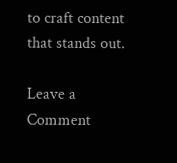to craft content that stands out.

Leave a Comment